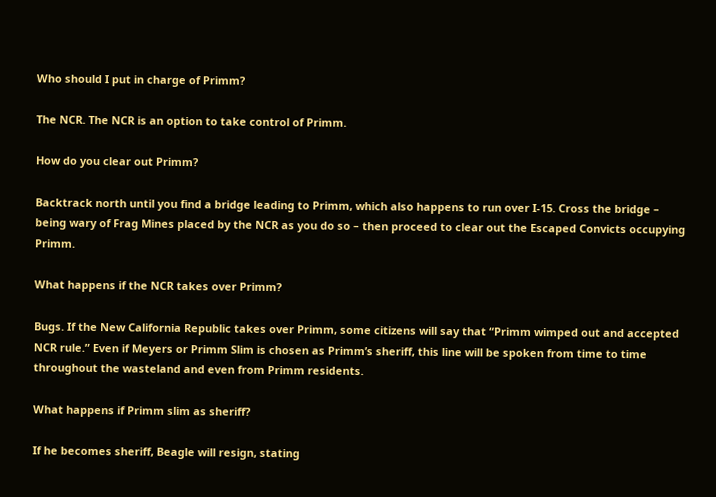Who should I put in charge of Primm?

The NCR. The NCR is an option to take control of Primm.

How do you clear out Primm?

Backtrack north until you find a bridge leading to Primm, which also happens to run over I-15. Cross the bridge – being wary of Frag Mines placed by the NCR as you do so – then proceed to clear out the Escaped Convicts occupying Primm.

What happens if the NCR takes over Primm?

Bugs. If the New California Republic takes over Primm, some citizens will say that “Primm wimped out and accepted NCR rule.” Even if Meyers or Primm Slim is chosen as Primm’s sheriff, this line will be spoken from time to time throughout the wasteland and even from Primm residents.

What happens if Primm slim as sheriff?

If he becomes sheriff, Beagle will resign, stating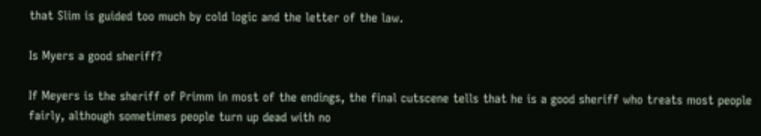that Slim is guided too much by cold logic and the letter of the law.

Is Myers a good sheriff?

If Meyers is the sheriff of Primm in most of the endings, the final cutscene tells that he is a good sheriff who treats most people fairly, although sometimes people turn up dead with no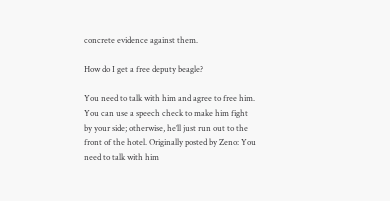concrete evidence against them.

How do I get a free deputy beagle?

You need to talk with him and agree to free him. You can use a speech check to make him fight by your side; otherwise, he’ll just run out to the front of the hotel. Originally posted by Zeno: You need to talk with him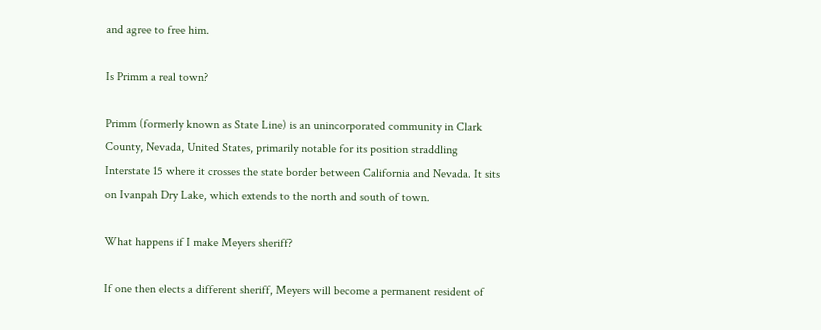and agree to free him.

Is Primm a real town?

Primm (formerly known as State Line) is an unincorporated community in Clark County, Nevada, United States, primarily notable for its position straddling Interstate 15 where it crosses the state border between California and Nevada. It sits on Ivanpah Dry Lake, which extends to the north and south of town.

What happens if I make Meyers sheriff?

If one then elects a different sheriff, Meyers will become a permanent resident of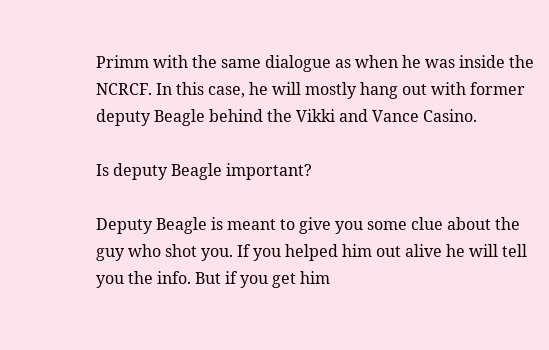Primm with the same dialogue as when he was inside the NCRCF. In this case, he will mostly hang out with former deputy Beagle behind the Vikki and Vance Casino.

Is deputy Beagle important?

Deputy Beagle is meant to give you some clue about the guy who shot you. If you helped him out alive he will tell you the info. But if you get him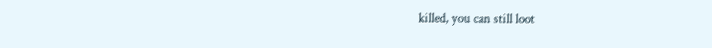killed, you can still loot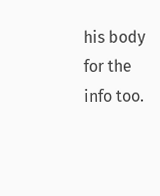his body for the info too.